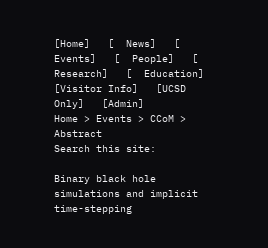[Home]   [  News]   [  Events]   [  People]   [  Research]   [  Education]   [Visitor Info]   [UCSD Only]   [Admin]
Home > Events > CCoM > Abstract
Search this site:

Binary black hole simulations and implicit time-stepping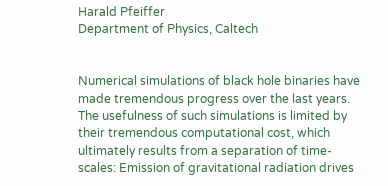Harald Pfeiffer
Department of Physics, Caltech


Numerical simulations of black hole binaries have made tremendous progress over the last years. The usefulness of such simulations is limited by their tremendous computational cost, which ultimately results from a separation of time-scales: Emission of gravitational radiation drives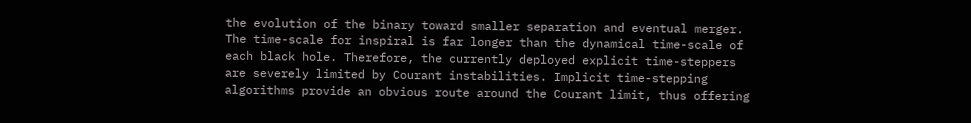the evolution of the binary toward smaller separation and eventual merger. The time-scale for inspiral is far longer than the dynamical time-scale of each black hole. Therefore, the currently deployed explicit time-steppers are severely limited by Courant instabilities. Implicit time-stepping algorithms provide an obvious route around the Courant limit, thus offering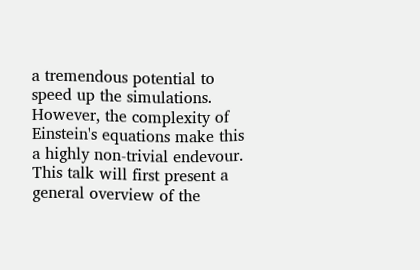a tremendous potential to speed up the simulations. However, the complexity of Einstein's equations make this a highly non-trivial endevour. This talk will first present a general overview of the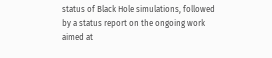status of Black Hole simulations, followed by a status report on the ongoing work aimed at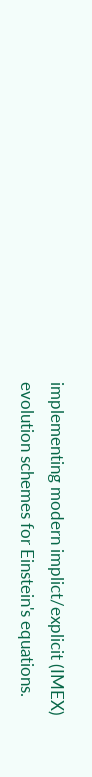implementing modern implict/explicit (IMEX) evolution schemes for Einstein's equations.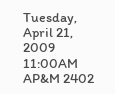Tuesday, April 21, 2009
11:00AM AP&M 2402